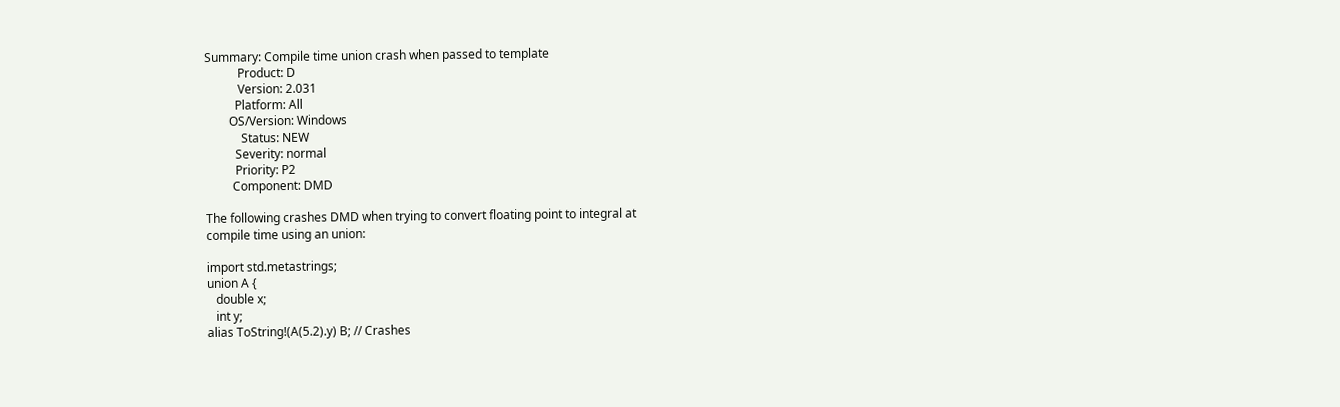Summary: Compile time union crash when passed to template
           Product: D
           Version: 2.031
          Platform: All
        OS/Version: Windows
            Status: NEW
          Severity: normal
          Priority: P2
         Component: DMD

The following crashes DMD when trying to convert floating point to integral at
compile time using an union:

import std.metastrings;
union A {
   double x;
   int y;
alias ToString!(A(5.2).y) B; // Crashes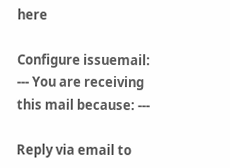here

Configure issuemail:
--- You are receiving this mail because: ---

Reply via email to